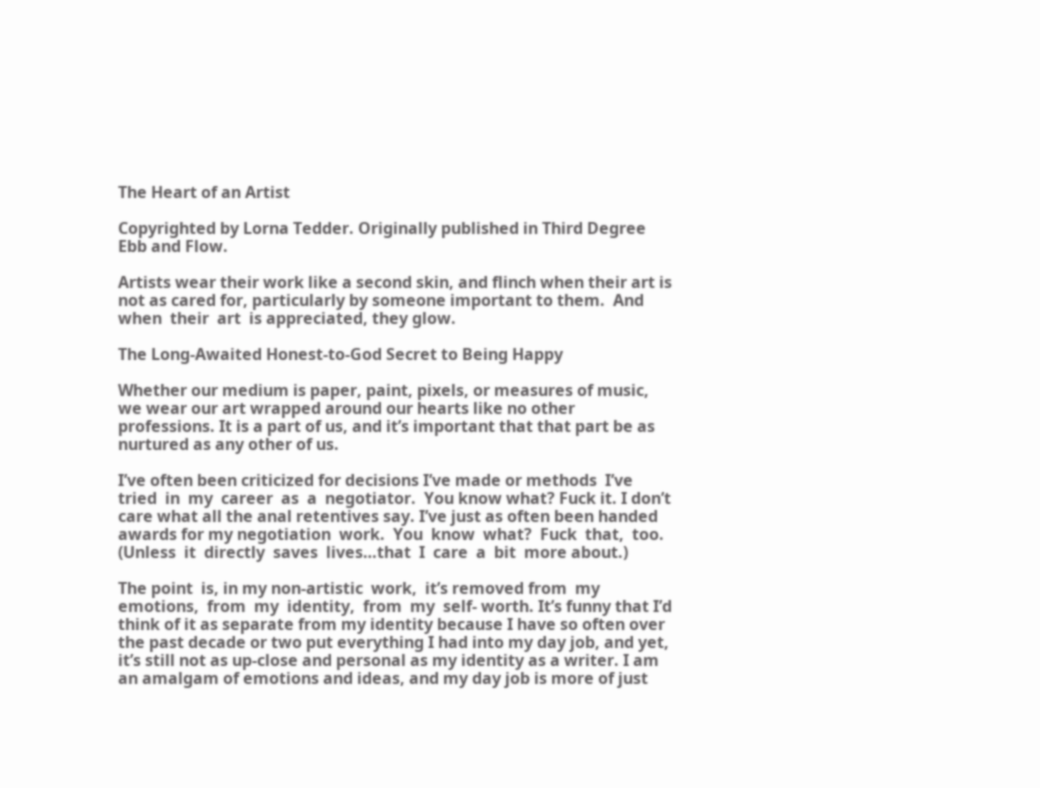The Heart of an Artist

Copyrighted by Lorna Tedder. Originally published in Third Degree Ebb and Flow.

Artists wear their work like a second skin, and flinch when their art is not as cared for, particularly by someone important to them.  And when  their  art  is appreciated, they glow.

The Long-Awaited Honest-to-God Secret to Being Happy

Whether our medium is paper, paint, pixels, or measures of music, we wear our art wrapped around our hearts like no other professions. It is a part of us, and it’s important that that part be as nurtured as any other of us.

I’ve often been criticized for decisions I’ve made or methods  I’ve  tried  in  my  career  as  a  negotiator.  You know what? Fuck it. I don’t care what all the anal retentives say. I’ve just as often been handed  awards for my negotiation  work.  You  know  what?  Fuck  that,  too. (Unless  it  directly  saves  lives…that  I  care  a  bit  more about.)

The point  is, in my non-artistic  work,  it’s removed from  my  emotions,  from  my  identity,  from  my  self- worth. It’s funny that I’d think of it as separate from my identity because I have so often over the past decade or two put everything I had into my day job, and yet, it’s still not as up-close and personal as my identity as a writer. I am an amalgam of emotions and ideas, and my day job is more of just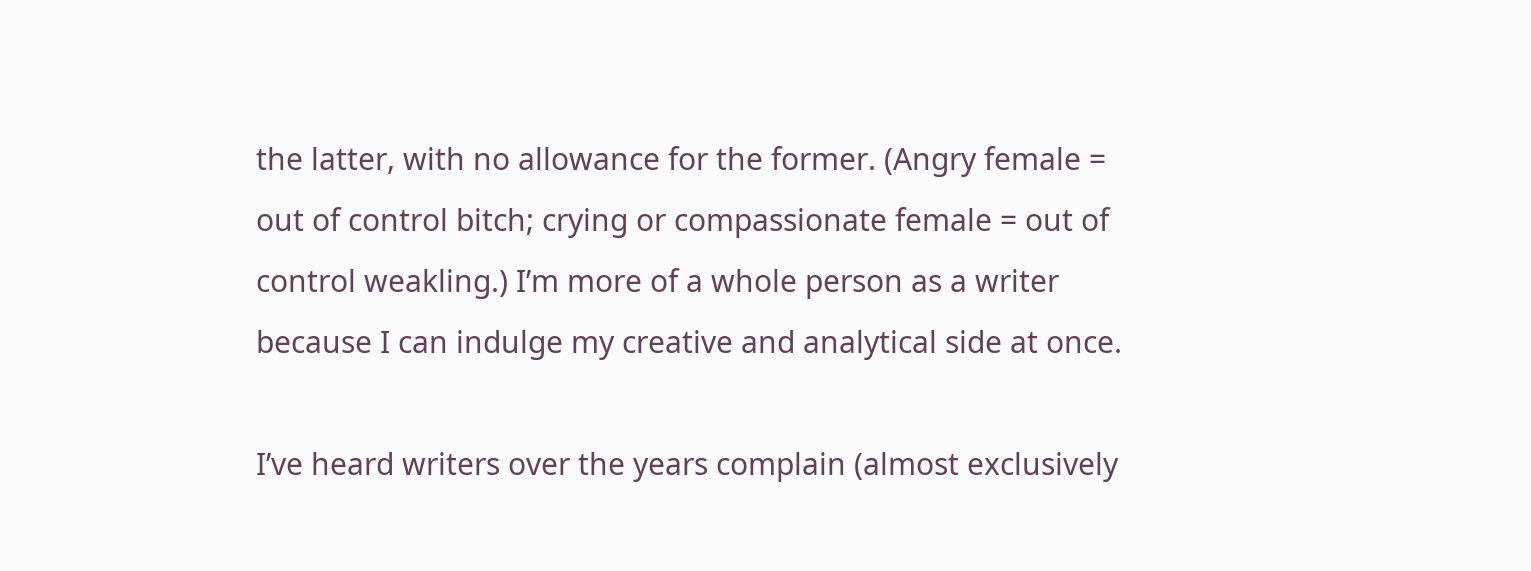the latter, with no allowance for the former. (Angry female = out of control bitch; crying or compassionate female = out of control weakling.) I’m more of a whole person as a writer because I can indulge my creative and analytical side at once.

I’ve heard writers over the years complain (almost exclusively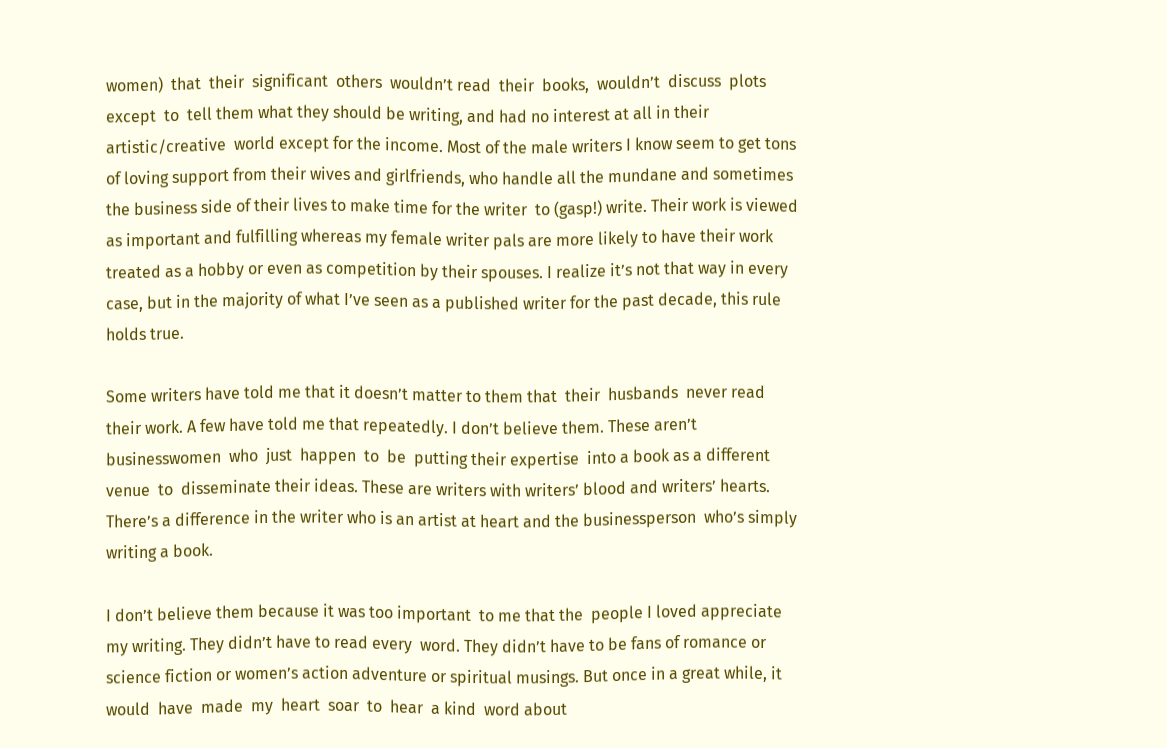women)  that  their  significant  others  wouldn’t read  their  books,  wouldn’t  discuss  plots  except  to  tell them what they should be writing, and had no interest at all in their artistic/creative  world except for the income. Most of the male writers I know seem to get tons of loving support from their wives and girlfriends, who handle all the mundane and sometimes the business side of their lives to make time for the writer  to (gasp!) write. Their work is viewed as important and fulfilling whereas my female writer pals are more likely to have their work treated as a hobby or even as competition by their spouses. I realize it’s not that way in every case, but in the majority of what I’ve seen as a published writer for the past decade, this rule holds true.

Some writers have told me that it doesn’t matter to them that  their  husbands  never read their work. A few have told me that repeatedly. I don’t believe them. These aren’t  businesswomen  who  just  happen  to  be  putting their expertise  into a book as a different  venue  to  disseminate their ideas. These are writers with writers’ blood and writers’ hearts. There’s a difference in the writer who is an artist at heart and the businessperson  who’s simply writing a book.

I don’t believe them because it was too important  to me that the  people I loved appreciate my writing. They didn’t have to read every  word. They didn’t have to be fans of romance or science fiction or women’s action adventure or spiritual musings. But once in a great while, it would  have  made  my  heart  soar  to  hear  a kind  word about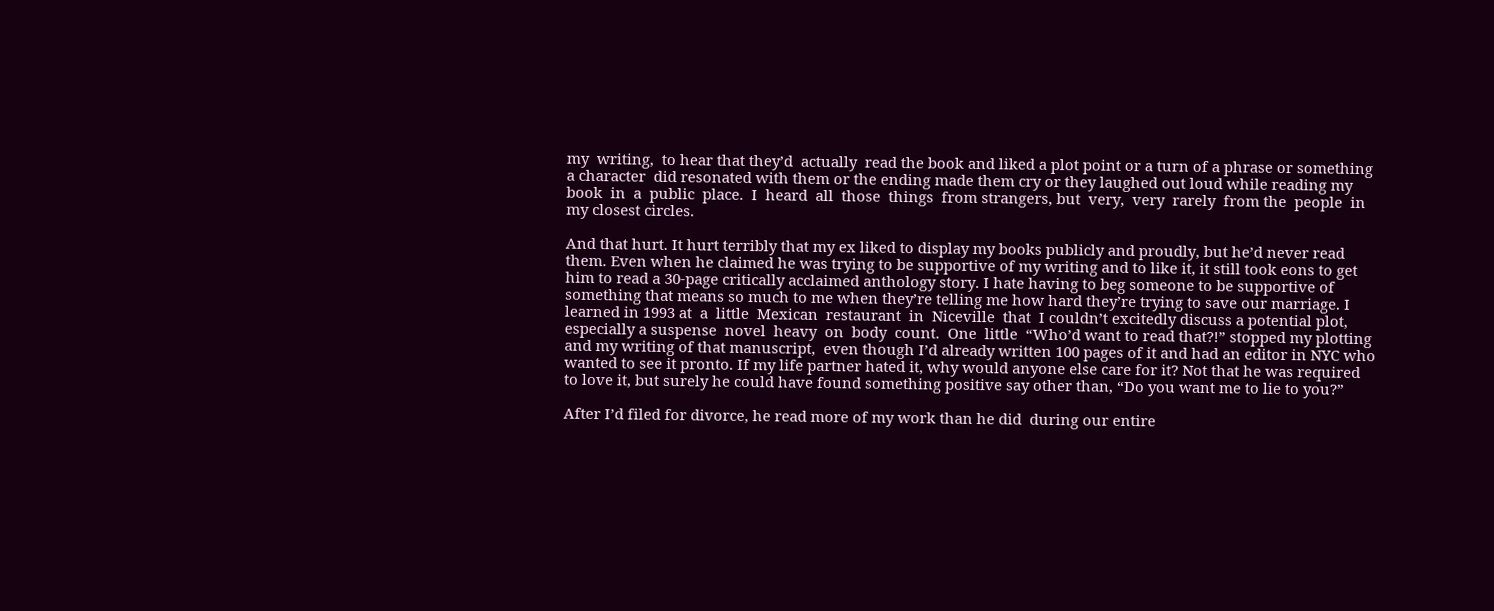my  writing,  to hear that they’d  actually  read the book and liked a plot point or a turn of a phrase or something a character  did resonated with them or the ending made them cry or they laughed out loud while reading my book  in  a  public  place.  I  heard  all  those  things  from strangers, but  very,  very  rarely  from the  people  in my closest circles.

And that hurt. It hurt terribly that my ex liked to display my books publicly and proudly, but he’d never read them. Even when he claimed he was trying to be supportive of my writing and to like it, it still took eons to get him to read a 30-page critically acclaimed anthology story. I hate having to beg someone to be supportive of something that means so much to me when they’re telling me how hard they’re trying to save our marriage. I learned in 1993 at  a  little  Mexican  restaurant  in  Niceville  that  I couldn’t excitedly discuss a potential plot, especially a suspense  novel  heavy  on  body  count.  One  little  “Who’d want to read that?!” stopped my plotting and my writing of that manuscript,  even though I’d already written 100 pages of it and had an editor in NYC who wanted to see it pronto. If my life partner hated it, why would anyone else care for it? Not that he was required  to love it, but surely he could have found something positive say other than, “Do you want me to lie to you?”

After I’d filed for divorce, he read more of my work than he did  during our entire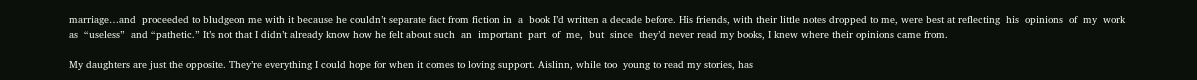marriage…and  proceeded to bludgeon me with it because he couldn’t separate fact from fiction in  a  book I’d written a decade before. His friends, with their little notes dropped to me, were best at reflecting  his  opinions  of  my  work  as  “useless”  and “pathetic.” It’s not that I didn’t already know how he felt about such  an  important  part  of  me,  but  since  they’d never read my books, I knew where their opinions came from.

My daughters are just the opposite. They’re everything I could hope for when it comes to loving support. Aislinn, while too  young to read my stories, has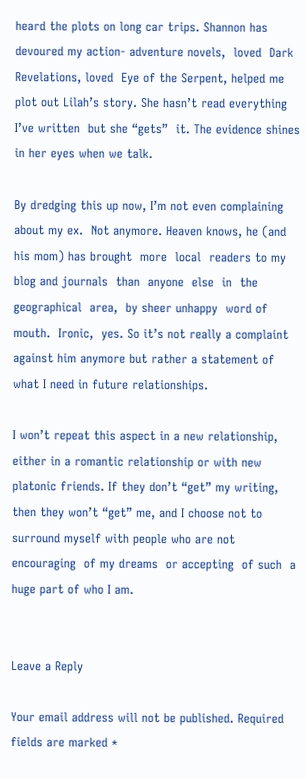heard the plots on long car trips. Shannon has devoured my action- adventure novels,  loved  Dark Revelations, loved  Eye of the Serpent, helped me plot out Lilah’s story. She hasn’t read everything  I’ve written  but she “gets”  it. The evidence shines in her eyes when we talk.

By dredging this up now, I’m not even complaining about my ex.  Not anymore. Heaven knows, he (and his mom) has brought  more  local  readers to my blog and journals  than  anyone  else  in  the  geographical  area,  by sheer unhappy  word of mouth.  Ironic,  yes. So it’s not really a complaint against him anymore but rather a statement of what I need in future relationships.

I won’t repeat this aspect in a new relationship, either in a romantic relationship or with new platonic friends. If they don’t “get” my writing,  then they won’t “get” me, and I choose not to surround myself with people who are not encouraging  of my dreams  or accepting  of such  a huge part of who I am.


Leave a Reply

Your email address will not be published. Required fields are marked *